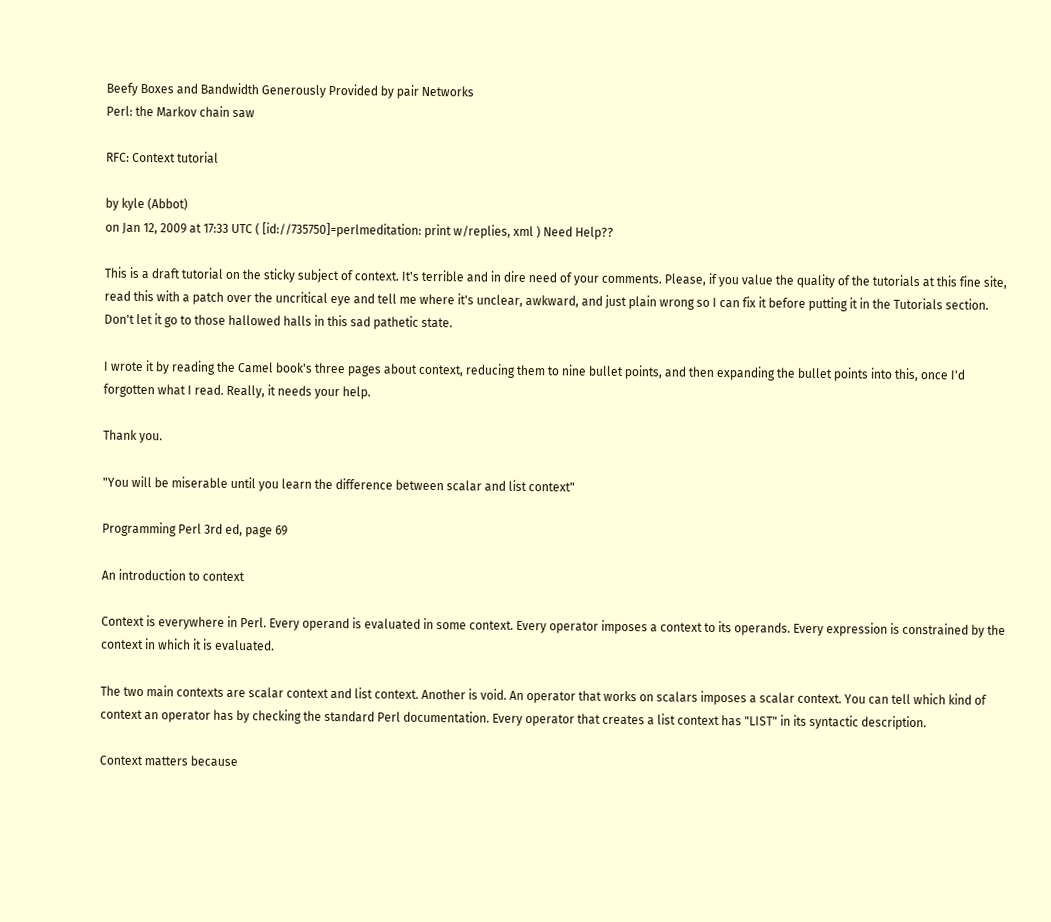Beefy Boxes and Bandwidth Generously Provided by pair Networks
Perl: the Markov chain saw

RFC: Context tutorial

by kyle (Abbot)
on Jan 12, 2009 at 17:33 UTC ( [id://735750]=perlmeditation: print w/replies, xml ) Need Help??

This is a draft tutorial on the sticky subject of context. It's terrible and in dire need of your comments. Please, if you value the quality of the tutorials at this fine site, read this with a patch over the uncritical eye and tell me where it's unclear, awkward, and just plain wrong so I can fix it before putting it in the Tutorials section. Don't let it go to those hallowed halls in this sad pathetic state.

I wrote it by reading the Camel book's three pages about context, reducing them to nine bullet points, and then expanding the bullet points into this, once I'd forgotten what I read. Really, it needs your help.

Thank you.

"You will be miserable until you learn the difference between scalar and list context"

Programming Perl 3rd ed, page 69

An introduction to context

Context is everywhere in Perl. Every operand is evaluated in some context. Every operator imposes a context to its operands. Every expression is constrained by the context in which it is evaluated.

The two main contexts are scalar context and list context. Another is void. An operator that works on scalars imposes a scalar context. You can tell which kind of context an operator has by checking the standard Perl documentation. Every operator that creates a list context has "LIST" in its syntactic description.

Context matters because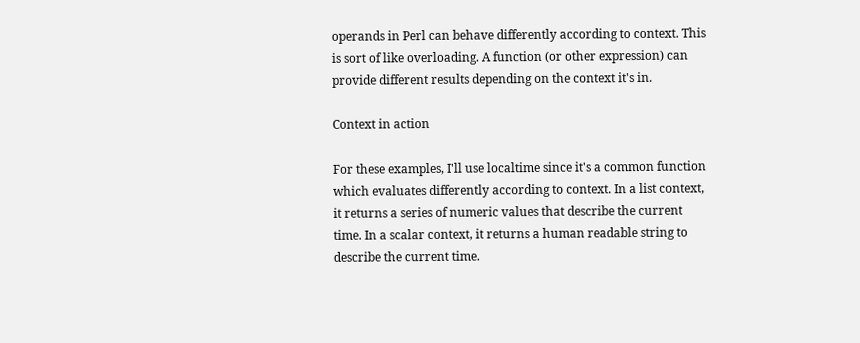operands in Perl can behave differently according to context. This is sort of like overloading. A function (or other expression) can provide different results depending on the context it's in.

Context in action

For these examples, I'll use localtime since it's a common function which evaluates differently according to context. In a list context, it returns a series of numeric values that describe the current time. In a scalar context, it returns a human readable string to describe the current time.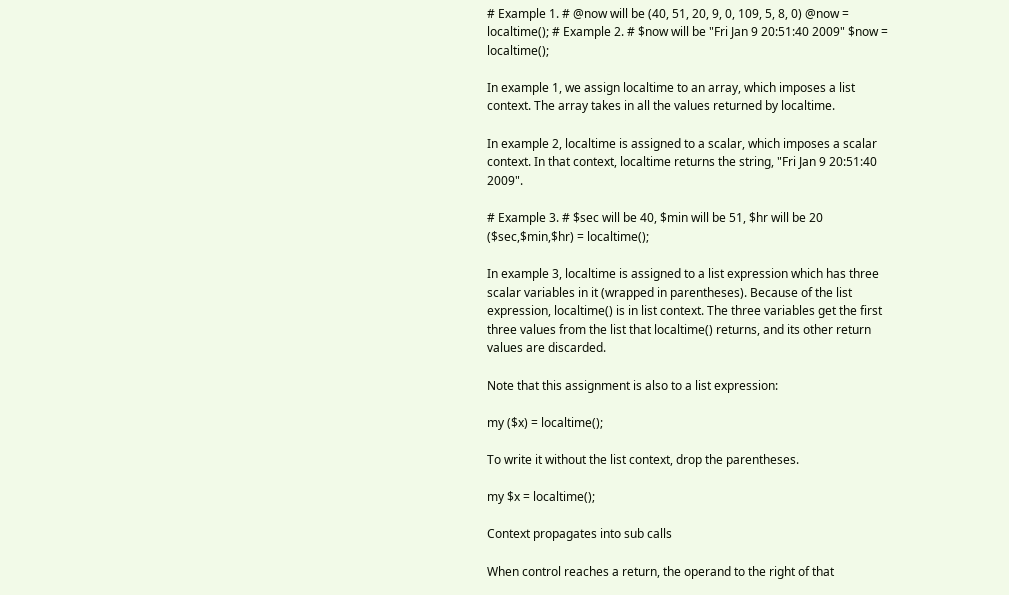# Example 1. # @now will be (40, 51, 20, 9, 0, 109, 5, 8, 0) @now = localtime(); # Example 2. # $now will be "Fri Jan 9 20:51:40 2009" $now = localtime();

In example 1, we assign localtime to an array, which imposes a list context. The array takes in all the values returned by localtime.

In example 2, localtime is assigned to a scalar, which imposes a scalar context. In that context, localtime returns the string, "Fri Jan 9 20:51:40 2009".

# Example 3. # $sec will be 40, $min will be 51, $hr will be 20 ($sec,$min,$hr) = localtime();

In example 3, localtime is assigned to a list expression which has three scalar variables in it (wrapped in parentheses). Because of the list expression, localtime() is in list context. The three variables get the first three values from the list that localtime() returns, and its other return values are discarded.

Note that this assignment is also to a list expression:

my ($x) = localtime();

To write it without the list context, drop the parentheses.

my $x = localtime();

Context propagates into sub calls

When control reaches a return, the operand to the right of that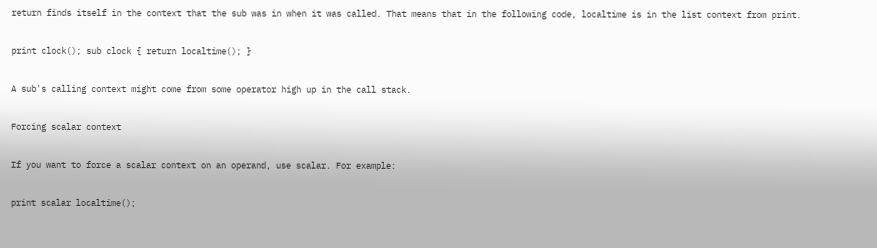return finds itself in the context that the sub was in when it was called. That means that in the following code, localtime is in the list context from print.

print clock(); sub clock { return localtime(); }

A sub's calling context might come from some operator high up in the call stack.

Forcing scalar context

If you want to force a scalar context on an operand, use scalar. For example:

print scalar localtime();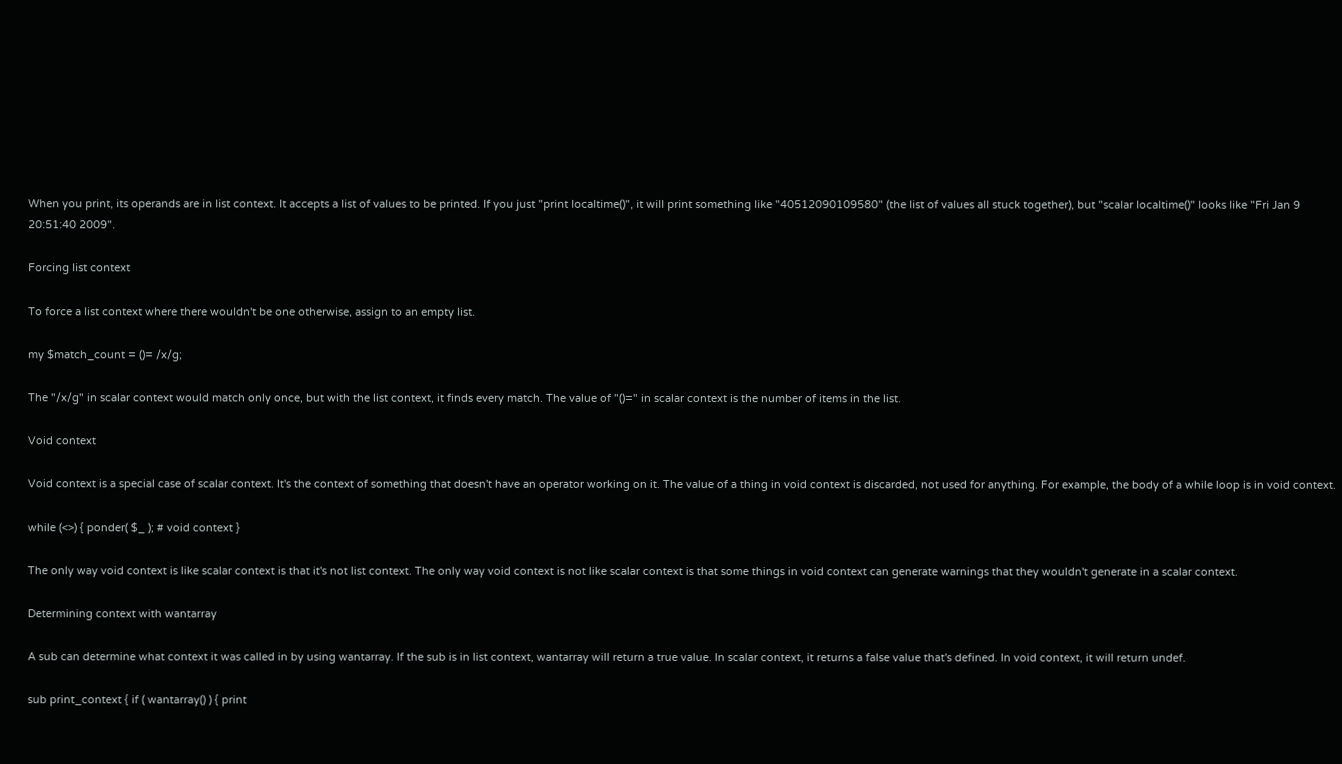When you print, its operands are in list context. It accepts a list of values to be printed. If you just "print localtime()", it will print something like "40512090109580" (the list of values all stuck together), but "scalar localtime()" looks like "Fri Jan 9 20:51:40 2009".

Forcing list context

To force a list context where there wouldn't be one otherwise, assign to an empty list.

my $match_count = ()= /x/g;

The "/x/g" in scalar context would match only once, but with the list context, it finds every match. The value of "()=" in scalar context is the number of items in the list.

Void context

Void context is a special case of scalar context. It's the context of something that doesn't have an operator working on it. The value of a thing in void context is discarded, not used for anything. For example, the body of a while loop is in void context.

while (<>) { ponder( $_ ); # void context }

The only way void context is like scalar context is that it's not list context. The only way void context is not like scalar context is that some things in void context can generate warnings that they wouldn't generate in a scalar context.

Determining context with wantarray

A sub can determine what context it was called in by using wantarray. If the sub is in list context, wantarray will return a true value. In scalar context, it returns a false value that's defined. In void context, it will return undef.

sub print_context { if ( wantarray() ) { print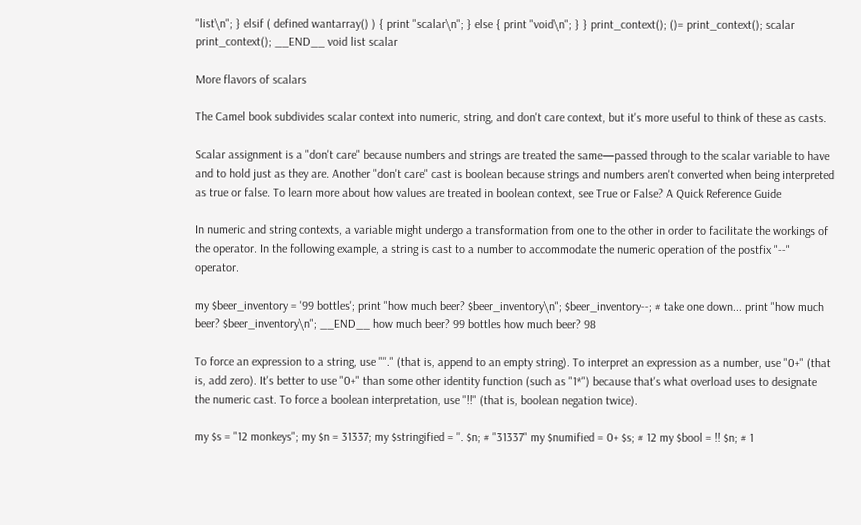"list\n"; } elsif ( defined wantarray() ) { print "scalar\n"; } else { print "void\n"; } } print_context(); ()= print_context(); scalar print_context(); __END__ void list scalar

More flavors of scalars

The Camel book subdivides scalar context into numeric, string, and don't care context, but it's more useful to think of these as casts.

Scalar assignment is a "don't care" because numbers and strings are treated the same—passed through to the scalar variable to have and to hold just as they are. Another "don't care" cast is boolean because strings and numbers aren't converted when being interpreted as true or false. To learn more about how values are treated in boolean context, see True or False? A Quick Reference Guide

In numeric and string contexts, a variable might undergo a transformation from one to the other in order to facilitate the workings of the operator. In the following example, a string is cast to a number to accommodate the numeric operation of the postfix "--" operator.

my $beer_inventory = '99 bottles'; print "how much beer? $beer_inventory\n"; $beer_inventory--; # take one down... print "how much beer? $beer_inventory\n"; __END__ how much beer? 99 bottles how much beer? 98

To force an expression to a string, use "''." (that is, append to an empty string). To interpret an expression as a number, use "0+" (that is, add zero). It's better to use "0+" than some other identity function (such as "1*") because that's what overload uses to designate the numeric cast. To force a boolean interpretation, use "!!" (that is, boolean negation twice).

my $s = "12 monkeys"; my $n = 31337; my $stringified = ''. $n; # "31337" my $numified = 0+ $s; # 12 my $bool = !! $n; # 1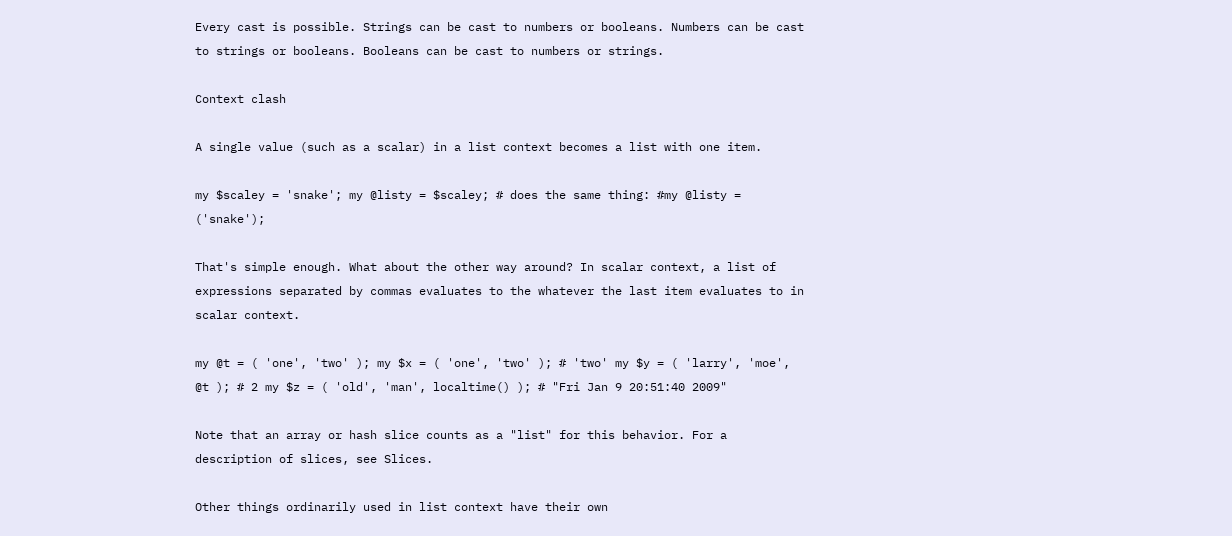Every cast is possible. Strings can be cast to numbers or booleans. Numbers can be cast to strings or booleans. Booleans can be cast to numbers or strings.

Context clash

A single value (such as a scalar) in a list context becomes a list with one item.

my $scaley = 'snake'; my @listy = $scaley; # does the same thing: #my @listy = ('snake');

That's simple enough. What about the other way around? In scalar context, a list of expressions separated by commas evaluates to the whatever the last item evaluates to in scalar context.

my @t = ( 'one', 'two' ); my $x = ( 'one', 'two' ); # 'two' my $y = ( 'larry', 'moe', @t ); # 2 my $z = ( 'old', 'man', localtime() ); # "Fri Jan 9 20:51:40 2009"

Note that an array or hash slice counts as a "list" for this behavior. For a description of slices, see Slices.

Other things ordinarily used in list context have their own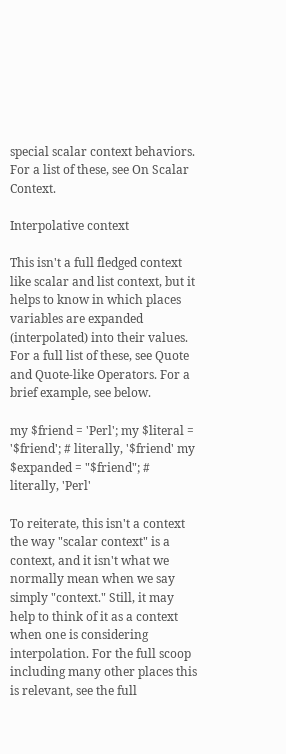special scalar context behaviors. For a list of these, see On Scalar Context.

Interpolative context

This isn't a full fledged context like scalar and list context, but it helps to know in which places variables are expanded (interpolated) into their values. For a full list of these, see Quote and Quote-like Operators. For a brief example, see below.

my $friend = 'Perl'; my $literal = '$friend'; # literally, '$friend' my $expanded = "$friend"; # literally, 'Perl'

To reiterate, this isn't a context the way "scalar context" is a context, and it isn't what we normally mean when we say simply "context." Still, it may help to think of it as a context when one is considering interpolation. For the full scoop including many other places this is relevant, see the full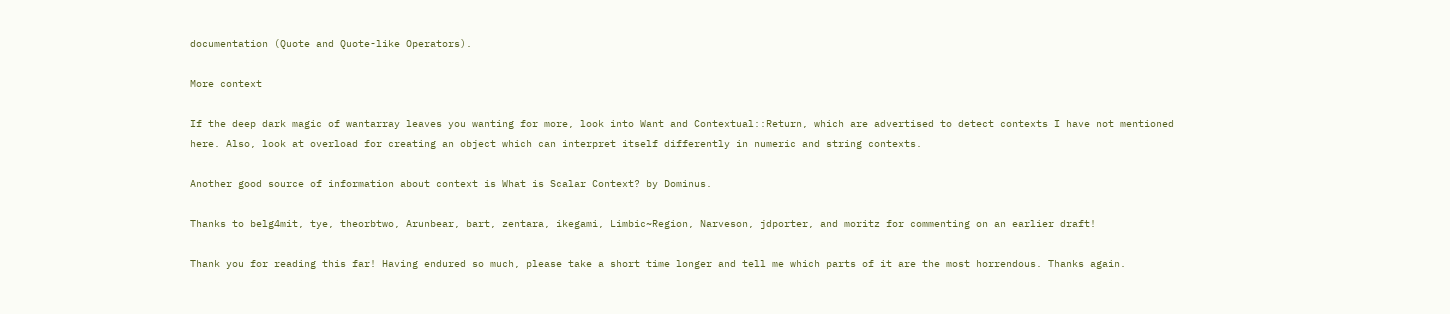documentation (Quote and Quote-like Operators).

More context

If the deep dark magic of wantarray leaves you wanting for more, look into Want and Contextual::Return, which are advertised to detect contexts I have not mentioned here. Also, look at overload for creating an object which can interpret itself differently in numeric and string contexts.

Another good source of information about context is What is Scalar Context? by Dominus.

Thanks to belg4mit, tye, theorbtwo, Arunbear, bart, zentara, ikegami, Limbic~Region, Narveson, jdporter, and moritz for commenting on an earlier draft!

Thank you for reading this far! Having endured so much, please take a short time longer and tell me which parts of it are the most horrendous. Thanks again.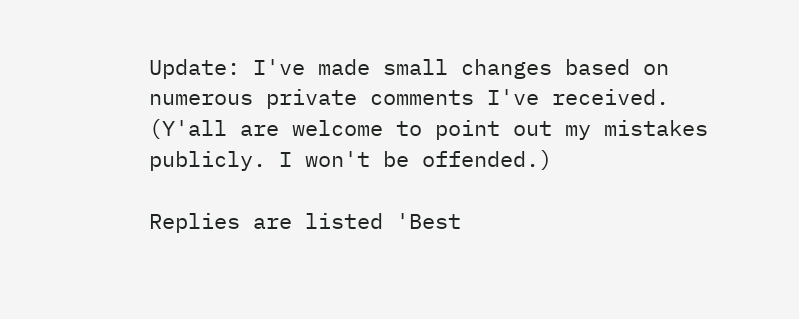Update: I've made small changes based on numerous private comments I've received. (Y'all are welcome to point out my mistakes publicly. I won't be offended.)

Replies are listed 'Best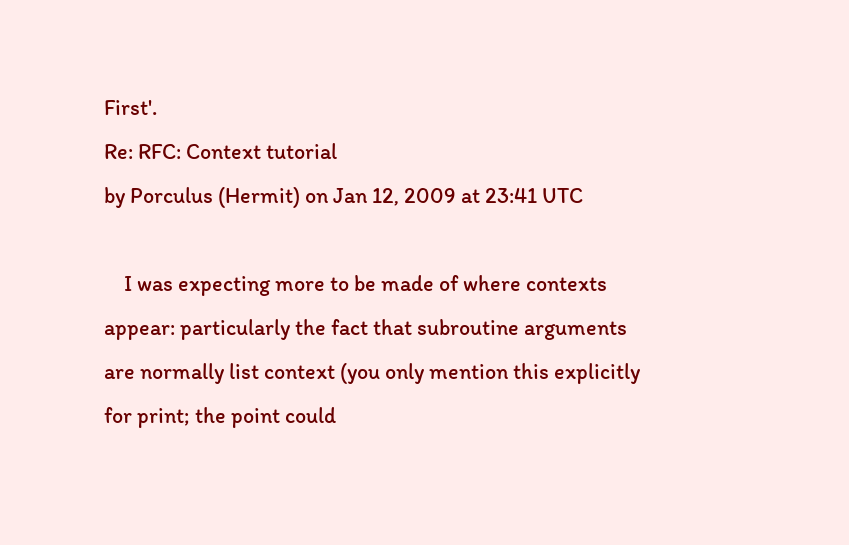First'.
Re: RFC: Context tutorial
by Porculus (Hermit) on Jan 12, 2009 at 23:41 UTC

    I was expecting more to be made of where contexts appear: particularly the fact that subroutine arguments are normally list context (you only mention this explicitly for print; the point could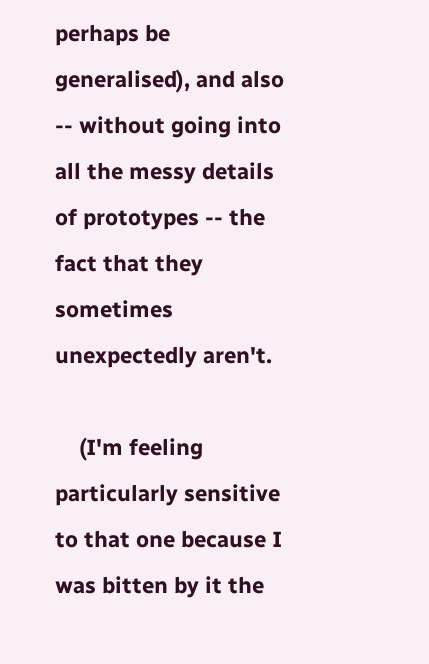perhaps be generalised), and also -- without going into all the messy details of prototypes -- the fact that they sometimes unexpectedly aren't.

    (I'm feeling particularly sensitive to that one because I was bitten by it the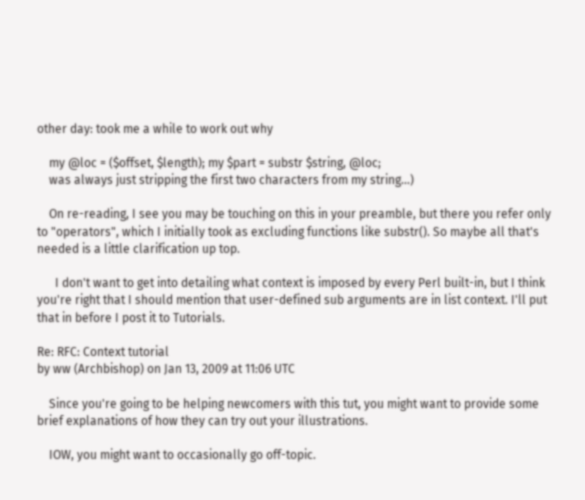other day: took me a while to work out why

    my @loc = ($offset, $length); my $part = substr $string, @loc;
    was always just stripping the first two characters from my string...)

    On re-reading, I see you may be touching on this in your preamble, but there you refer only to "operators", which I initially took as excluding functions like substr(). So maybe all that's needed is a little clarification up top.

      I don't want to get into detailing what context is imposed by every Perl built-in, but I think you're right that I should mention that user-defined sub arguments are in list context. I'll put that in before I post it to Tutorials.

Re: RFC: Context tutorial
by ww (Archbishop) on Jan 13, 2009 at 11:06 UTC

    Since you're going to be helping newcomers with this tut, you might want to provide some brief explanations of how they can try out your illustrations.

    IOW, you might want to occasionally go off-topic.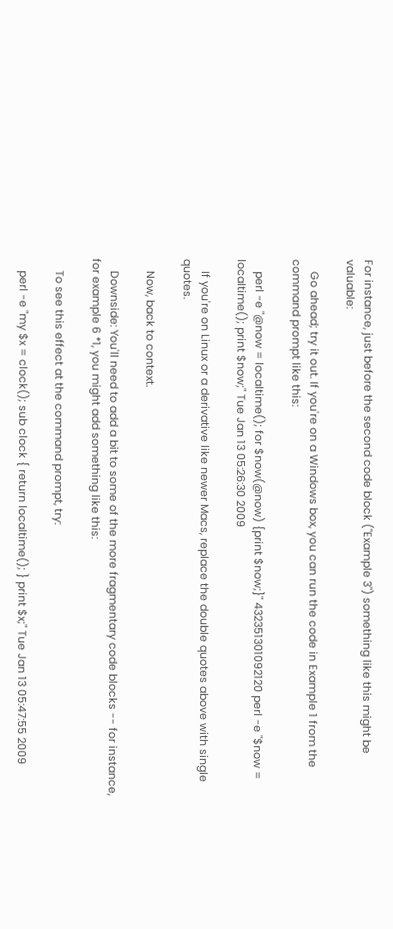For instance, just before the second code block ("Example 3") something like this might be valuable:

    Go ahead; try it out. If you're on a Windows box, you can run the code in Example 1 from the command prompt like this:

    perl -e "@now = localtime(); for $now(@now) {print $now;}" 432351301092120 perl -e "$now = localtime(); print $now;" Tue Jan 13 05:26:30 2009

    If you're on Linux or a derivative like newer Macs, replace the double quotes above with single quotes.

    Now, back to context.

    Downside: You'll need to add a bit to some of the more fragmentary code blocks -- for instance, for example 6 *1, you might add something like this:

    To see this effect at the command prompt, try:

    perl -e "my $x = clock(); sub clock { return localtime(); } print $x;" Tue Jan 13 05:47:55 2009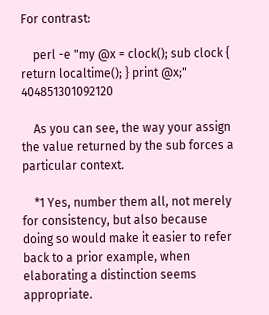For contrast:

    perl -e "my @x = clock(); sub clock { return localtime(); } print @x;" 404851301092120

    As you can see, the way your assign the value returned by the sub forces a particular context.

    *1 Yes, number them all, not merely for consistency, but also because doing so would make it easier to refer back to a prior example, when elaborating a distinction seems appropriate.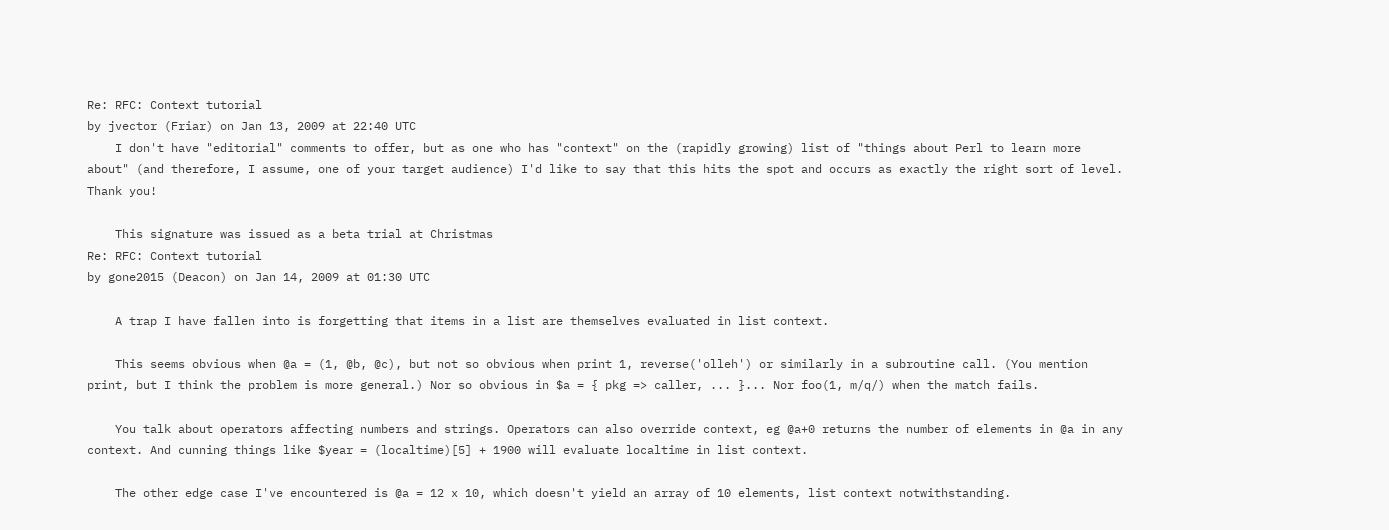Re: RFC: Context tutorial
by jvector (Friar) on Jan 13, 2009 at 22:40 UTC
    I don't have "editorial" comments to offer, but as one who has "context" on the (rapidly growing) list of "things about Perl to learn more about" (and therefore, I assume, one of your target audience) I'd like to say that this hits the spot and occurs as exactly the right sort of level. Thank you!

    This signature was issued as a beta trial at Christmas
Re: RFC: Context tutorial
by gone2015 (Deacon) on Jan 14, 2009 at 01:30 UTC

    A trap I have fallen into is forgetting that items in a list are themselves evaluated in list context.

    This seems obvious when @a = (1, @b, @c), but not so obvious when print 1, reverse('olleh') or similarly in a subroutine call. (You mention print, but I think the problem is more general.) Nor so obvious in $a = { pkg => caller, ... }... Nor foo(1, m/q/) when the match fails.

    You talk about operators affecting numbers and strings. Operators can also override context, eg @a+0 returns the number of elements in @a in any context. And cunning things like $year = (localtime)[5] + 1900 will evaluate localtime in list context.

    The other edge case I've encountered is @a = 12 x 10, which doesn't yield an array of 10 elements, list context notwithstanding.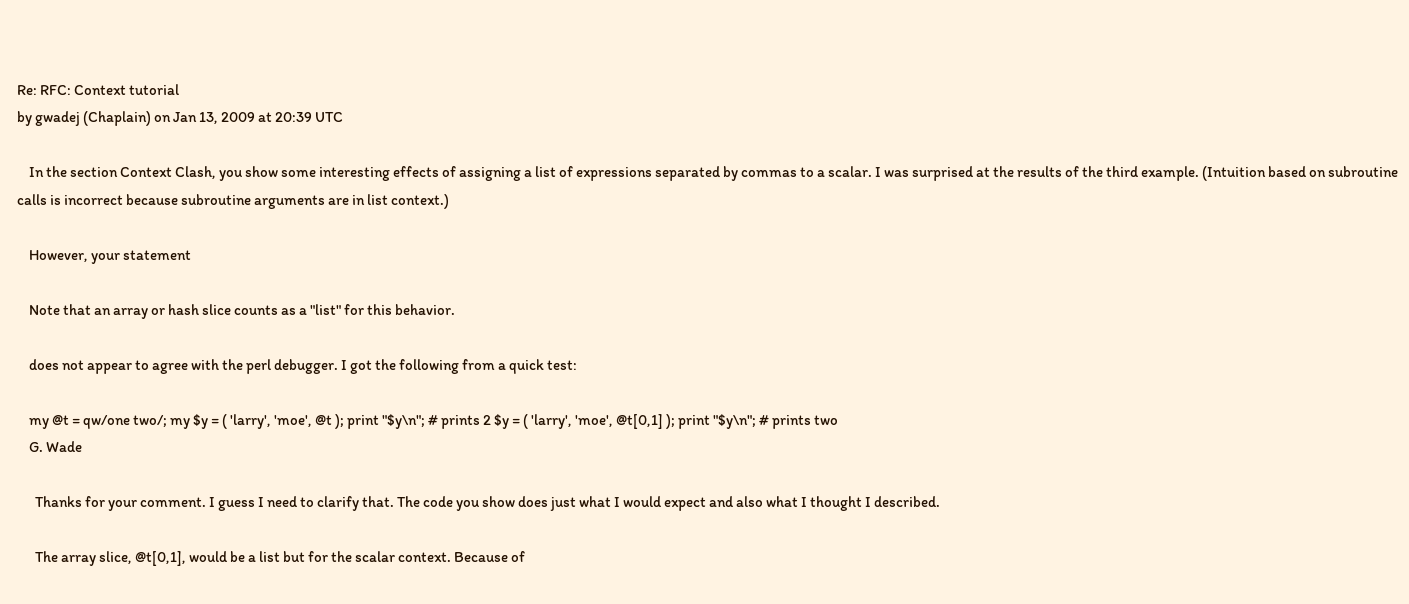Re: RFC: Context tutorial
by gwadej (Chaplain) on Jan 13, 2009 at 20:39 UTC

    In the section Context Clash, you show some interesting effects of assigning a list of expressions separated by commas to a scalar. I was surprised at the results of the third example. (Intuition based on subroutine calls is incorrect because subroutine arguments are in list context.)

    However, your statement

    Note that an array or hash slice counts as a "list" for this behavior.

    does not appear to agree with the perl debugger. I got the following from a quick test:

    my @t = qw/one two/; my $y = ( 'larry', 'moe', @t ); print "$y\n"; # prints 2 $y = ( 'larry', 'moe', @t[0,1] ); print "$y\n"; # prints two
    G. Wade

      Thanks for your comment. I guess I need to clarify that. The code you show does just what I would expect and also what I thought I described.

      The array slice, @t[0,1], would be a list but for the scalar context. Because of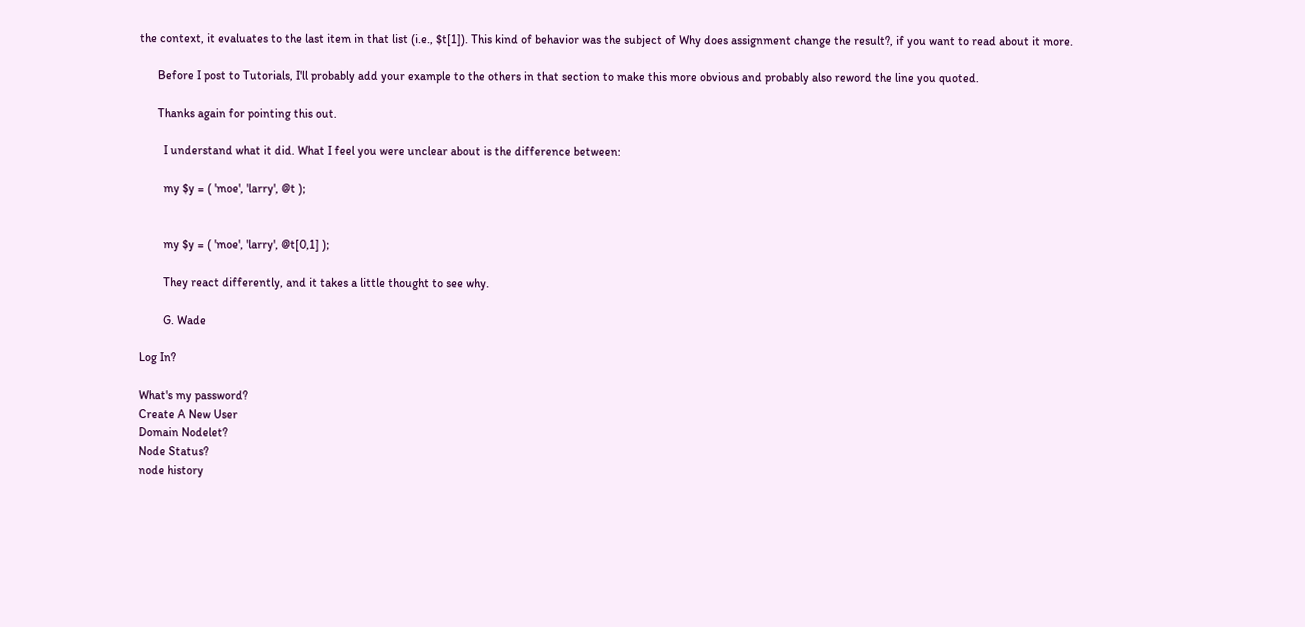the context, it evaluates to the last item in that list (i.e., $t[1]). This kind of behavior was the subject of Why does assignment change the result?, if you want to read about it more.

      Before I post to Tutorials, I'll probably add your example to the others in that section to make this more obvious and probably also reword the line you quoted.

      Thanks again for pointing this out.

        I understand what it did. What I feel you were unclear about is the difference between:

        my $y = ( 'moe', 'larry', @t );


        my $y = ( 'moe', 'larry', @t[0,1] );

        They react differently, and it takes a little thought to see why.

        G. Wade

Log In?

What's my password?
Create A New User
Domain Nodelet?
Node Status?
node history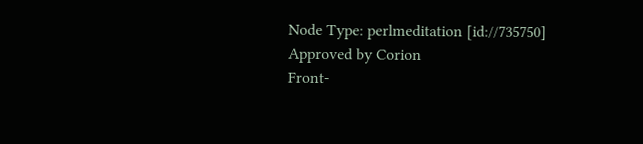Node Type: perlmeditation [id://735750]
Approved by Corion
Front-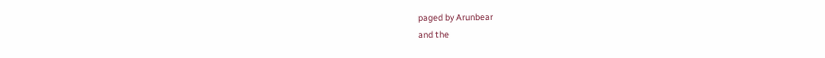paged by Arunbear
and the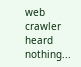web crawler heard nothing...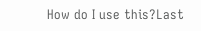How do I use this?Last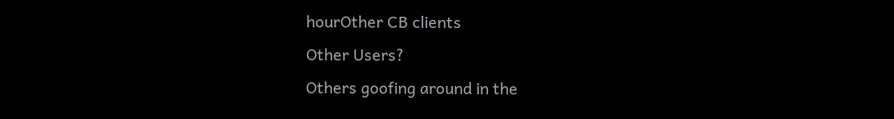hourOther CB clients
Other Users?
Others goofing around in the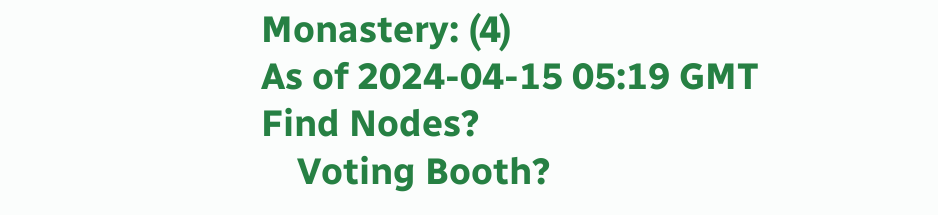Monastery: (4)
As of 2024-04-15 05:19 GMT
Find Nodes?
    Voting Booth?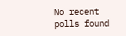No recent polls found